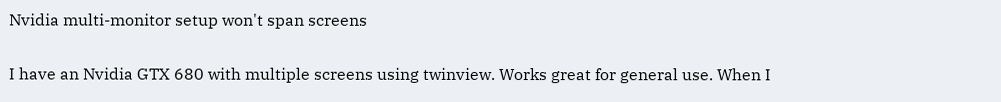Nvidia multi-monitor setup won't span screens

I have an Nvidia GTX 680 with multiple screens using twinview. Works great for general use. When I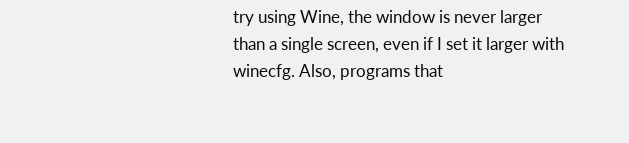try using Wine, the window is never larger than a single screen, even if I set it larger with winecfg. Also, programs that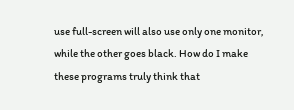use full-screen will also use only one monitor, while the other goes black. How do I make these programs truly think that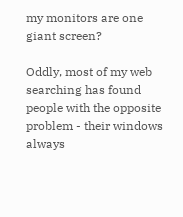my monitors are one giant screen?

Oddly, most of my web searching has found people with the opposite problem - their windows always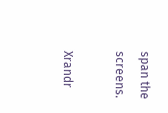span the screens.

Xrandr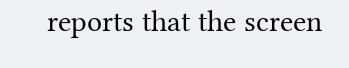reports that the screen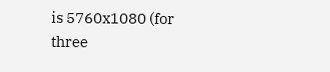is 5760x1080 (for three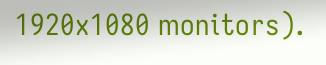1920x1080 monitors).